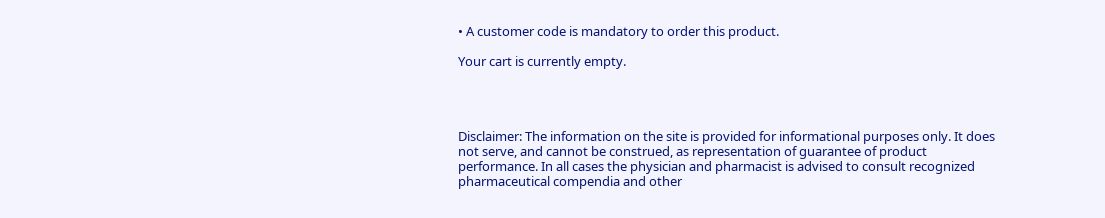• A customer code is mandatory to order this product.

Your cart is currently empty.




Disclaimer: The information on the site is provided for informational purposes only. It does not serve, and cannot be construed, as representation of guarantee of product performance. In all cases the physician and pharmacist is advised to consult recognized pharmaceutical compendia and other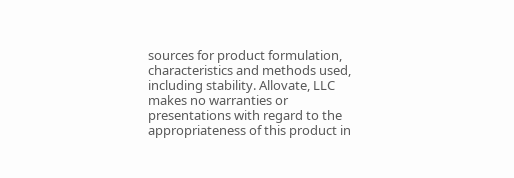sources for product formulation, characteristics and methods used, including stability. Allovate, LLC makes no warranties or presentations with regard to the appropriateness of this product in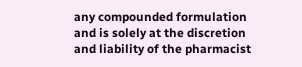any compounded formulation and is solely at the discretion and liability of the pharmacist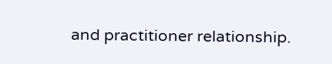and practitioner relationship.